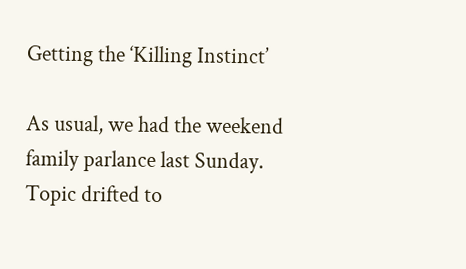Getting the ‘Killing Instinct’

As usual, we had the weekend family parlance last Sunday. Topic drifted to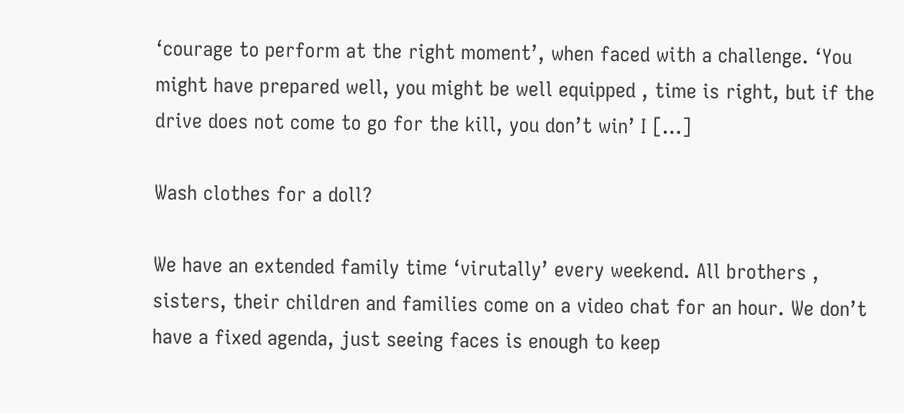‘courage to perform at the right moment’, when faced with a challenge. ‘You might have prepared well, you might be well equipped , time is right, but if the drive does not come to go for the kill, you don’t win’ I […]

Wash clothes for a doll?

We have an extended family time ‘virutally’ every weekend. All brothers , sisters, their children and families come on a video chat for an hour. We don’t have a fixed agenda, just seeing faces is enough to keep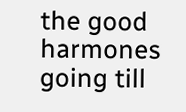the good harmones going till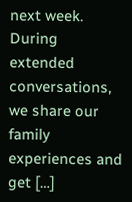next week. During extended conversations, we share our family experiences and get […]